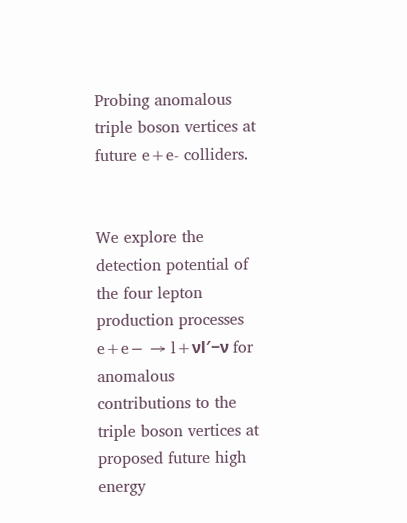Probing anomalous triple boson vertices at future e+e- colliders.


We explore the detection potential of the four lepton production processes e+e− → l+νl′−ν for anomalous contributions to the triple boson vertices at proposed future high energy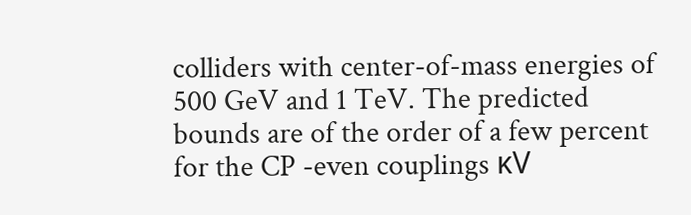colliders with center-of-mass energies of 500 GeV and 1 TeV. The predicted bounds are of the order of a few percent for the CP -even couplings κV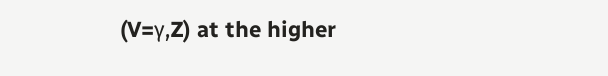(V=γ,Z) at the higher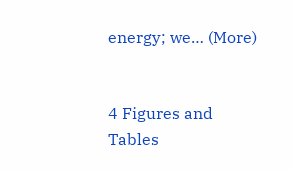energy; we… (More)


4 Figures and Tables